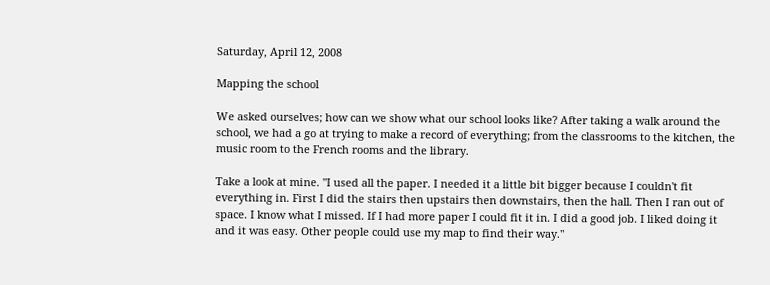Saturday, April 12, 2008

Mapping the school

We asked ourselves; how can we show what our school looks like? After taking a walk around the school, we had a go at trying to make a record of everything; from the classrooms to the kitchen, the music room to the French rooms and the library.

Take a look at mine. "I used all the paper. I needed it a little bit bigger because I couldn't fit everything in. First I did the stairs then upstairs then downstairs, then the hall. Then I ran out of space. I know what I missed. If I had more paper I could fit it in. I did a good job. I liked doing it and it was easy. Other people could use my map to find their way."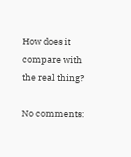How does it compare with the real thing?

No comments: